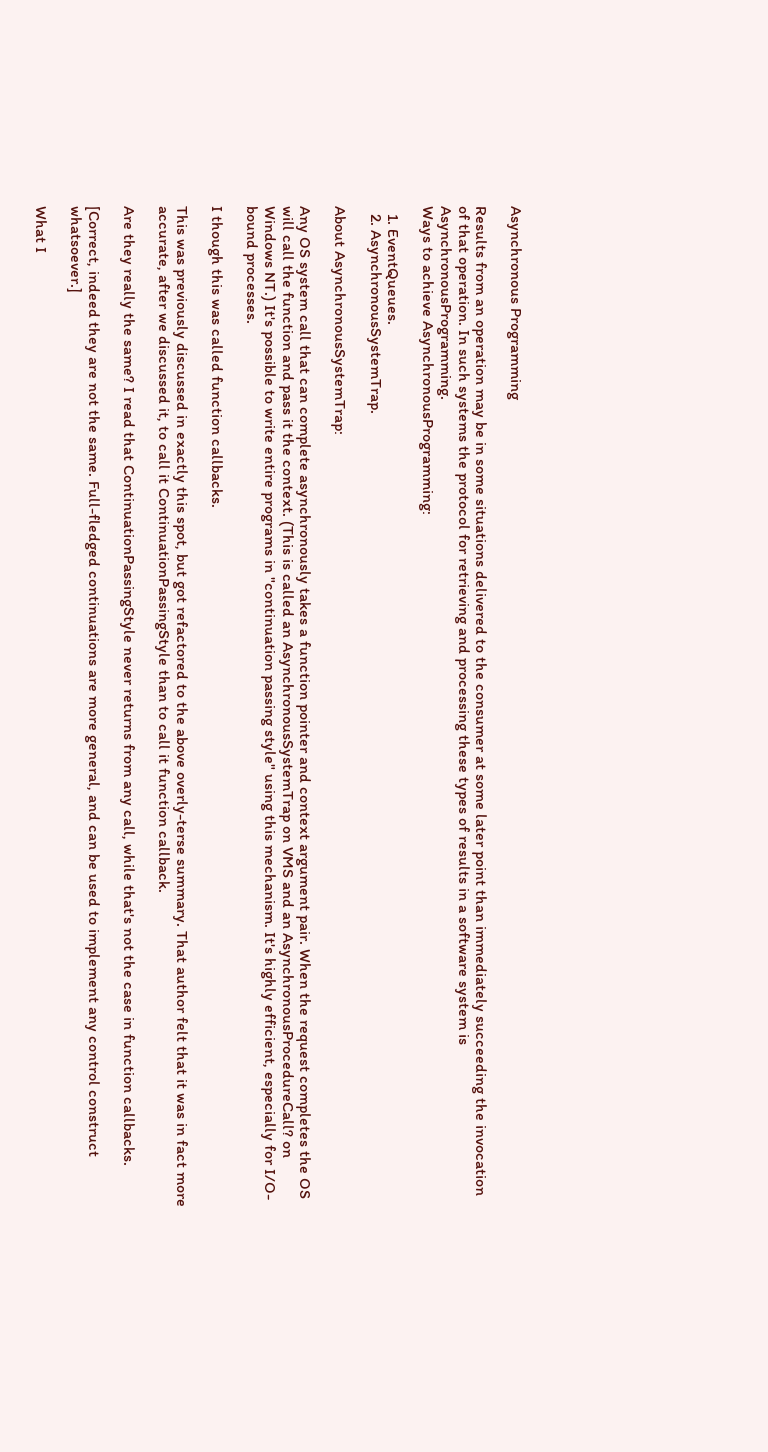Asynchronous Programming

Results from an operation may be in some situations delivered to the consumer at some later point than immediately succeeding the invocation of that operation. In such systems the protocol for retrieving and processing these types of results in a software system is AsynchronousProgramming.
Ways to achieve AsynchronousProgramming:

  1. EventQueues.
  2. AsynchronousSystemTrap.

About AsynchronousSystemTrap:

Any OS system call that can complete asynchronously takes a function pointer and context argument pair. When the request completes the OS will call the function and pass it the context. (This is called an AsynchronousSystemTrap on VMS and an AsynchronousProcedureCall? on Windows NT.) It's possible to write entire programs in "continuation passing style" using this mechanism. It's highly efficient, especially for I/O-bound processes.

I though this was called function callbacks.

This was previously discussed in exactly this spot, but got refactored to the above overly-terse summary. That author felt that it was in fact more accurate, after we discussed it, to call it ContinuationPassingStyle than to call it function callback.

Are they really the same? I read that ContinuationPassingStyle never returns from any call, while that's not the case in function callbacks.

[Correct, indeed they are not the same. Full-fledged continuations are more general, and can be used to implement any control construct whatsoever.]

What I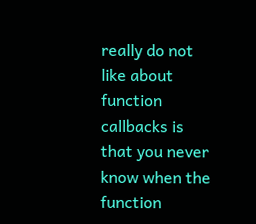really do not like about function callbacks is that you never know when the function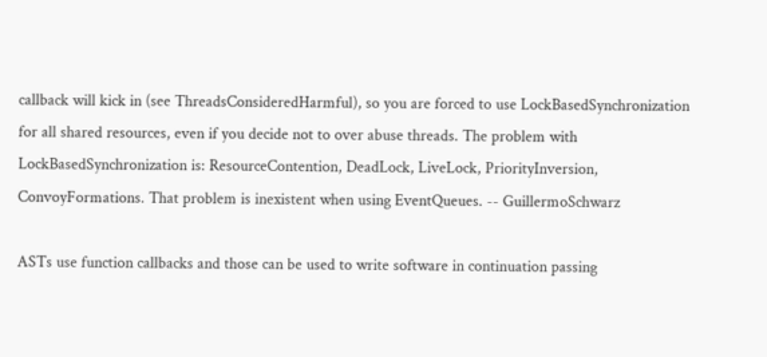callback will kick in (see ThreadsConsideredHarmful), so you are forced to use LockBasedSynchronization for all shared resources, even if you decide not to over abuse threads. The problem with LockBasedSynchronization is: ResourceContention, DeadLock, LiveLock, PriorityInversion, ConvoyFormations. That problem is inexistent when using EventQueues. -- GuillermoSchwarz

ASTs use function callbacks and those can be used to write software in continuation passing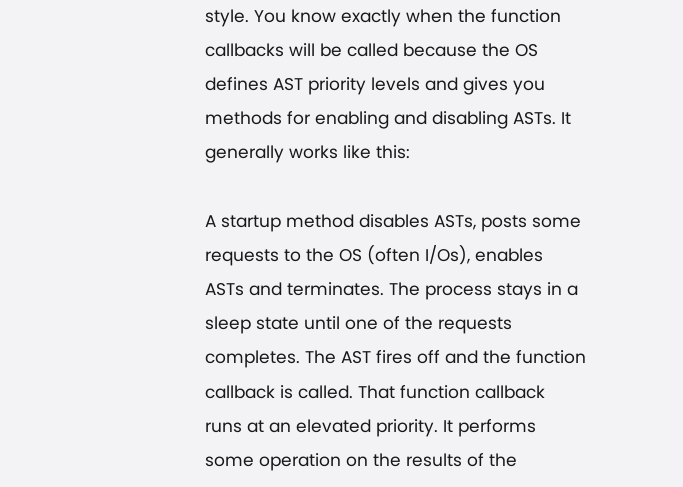style. You know exactly when the function callbacks will be called because the OS defines AST priority levels and gives you methods for enabling and disabling ASTs. It generally works like this:

A startup method disables ASTs, posts some requests to the OS (often I/Os), enables ASTs and terminates. The process stays in a sleep state until one of the requests completes. The AST fires off and the function callback is called. That function callback runs at an elevated priority. It performs some operation on the results of the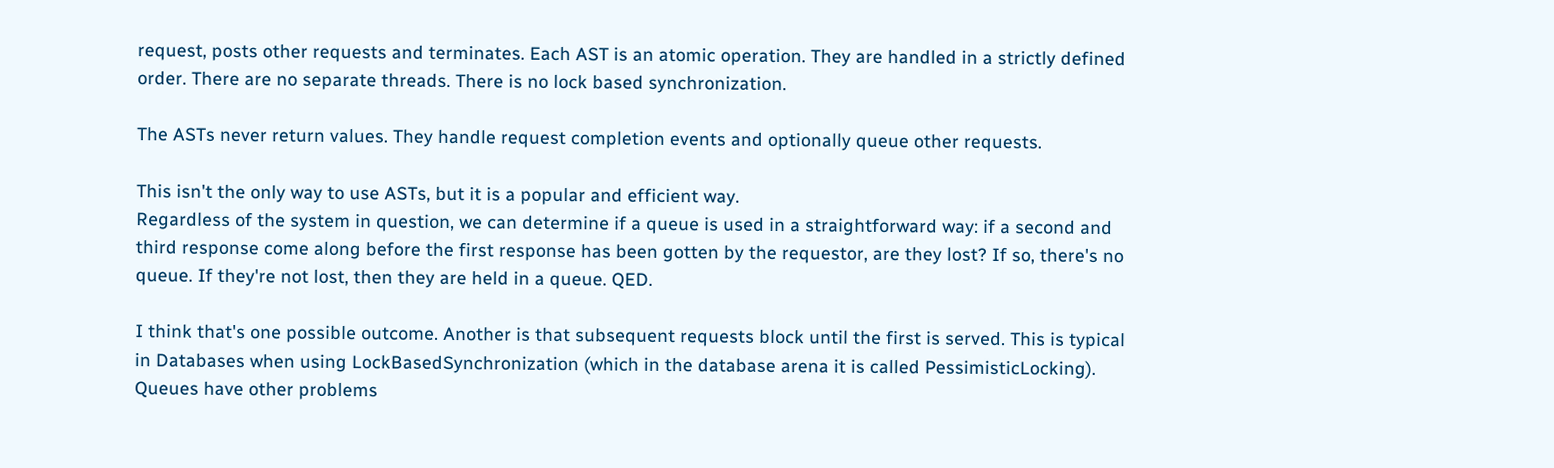request, posts other requests and terminates. Each AST is an atomic operation. They are handled in a strictly defined order. There are no separate threads. There is no lock based synchronization.

The ASTs never return values. They handle request completion events and optionally queue other requests.

This isn't the only way to use ASTs, but it is a popular and efficient way.
Regardless of the system in question, we can determine if a queue is used in a straightforward way: if a second and third response come along before the first response has been gotten by the requestor, are they lost? If so, there's no queue. If they're not lost, then they are held in a queue. QED.

I think that's one possible outcome. Another is that subsequent requests block until the first is served. This is typical in Databases when using LockBasedSynchronization (which in the database arena it is called PessimisticLocking). Queues have other problems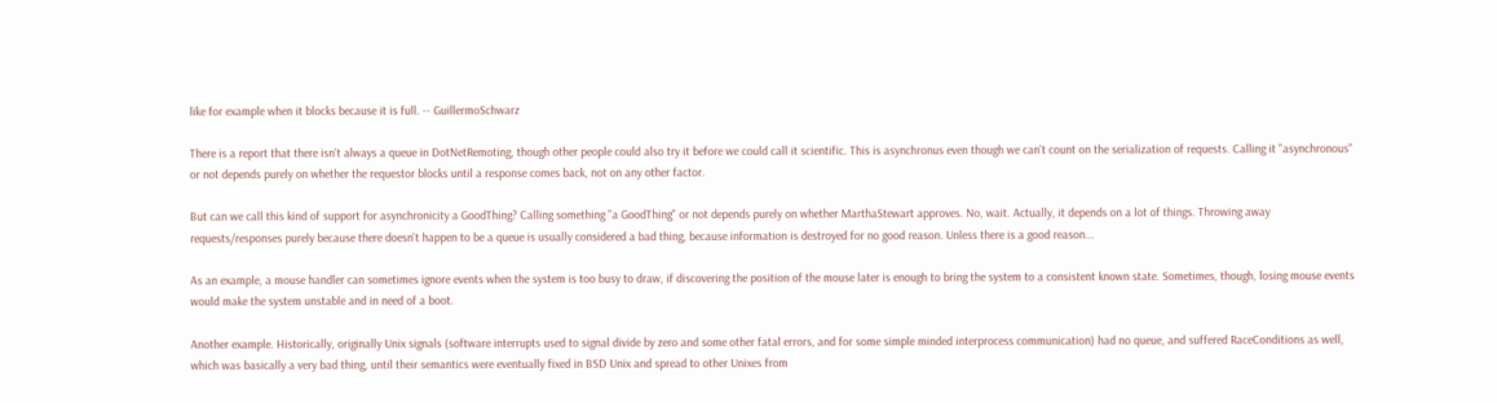like for example when it blocks because it is full. -- GuillermoSchwarz

There is a report that there isn't always a queue in DotNetRemoting, though other people could also try it before we could call it scientific. This is asynchronus even though we can't count on the serialization of requests. Calling it "asynchronous" or not depends purely on whether the requestor blocks until a response comes back, not on any other factor.

But can we call this kind of support for asynchronicity a GoodThing? Calling something "a GoodThing" or not depends purely on whether MarthaStewart approves. No, wait. Actually, it depends on a lot of things. Throwing away requests/responses purely because there doesn't happen to be a queue is usually considered a bad thing, because information is destroyed for no good reason. Unless there is a good reason...

As an example, a mouse handler can sometimes ignore events when the system is too busy to draw, if discovering the position of the mouse later is enough to bring the system to a consistent known state. Sometimes, though, losing mouse events would make the system unstable and in need of a boot.

Another example. Historically, originally Unix signals (software interrupts used to signal divide by zero and some other fatal errors, and for some simple minded interprocess communication) had no queue, and suffered RaceConditions as well, which was basically a very bad thing, until their semantics were eventually fixed in BSD Unix and spread to other Unixes from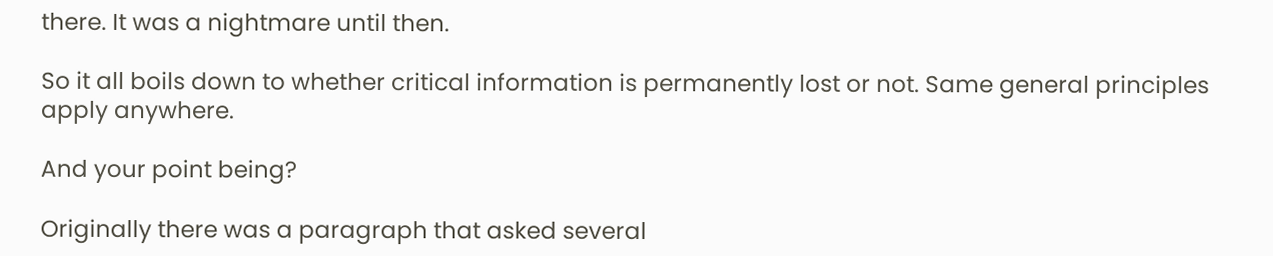there. It was a nightmare until then.

So it all boils down to whether critical information is permanently lost or not. Same general principles apply anywhere.

And your point being?

Originally there was a paragraph that asked several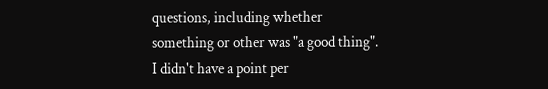questions, including whether something or other was "a good thing". I didn't have a point per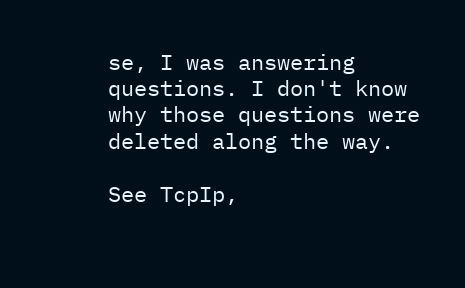se, I was answering questions. I don't know why those questions were deleted along the way.

See TcpIp,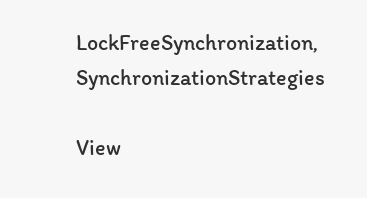LockFreeSynchronization, SynchronizationStrategies

View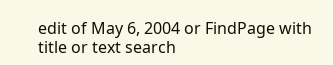edit of May 6, 2004 or FindPage with title or text search